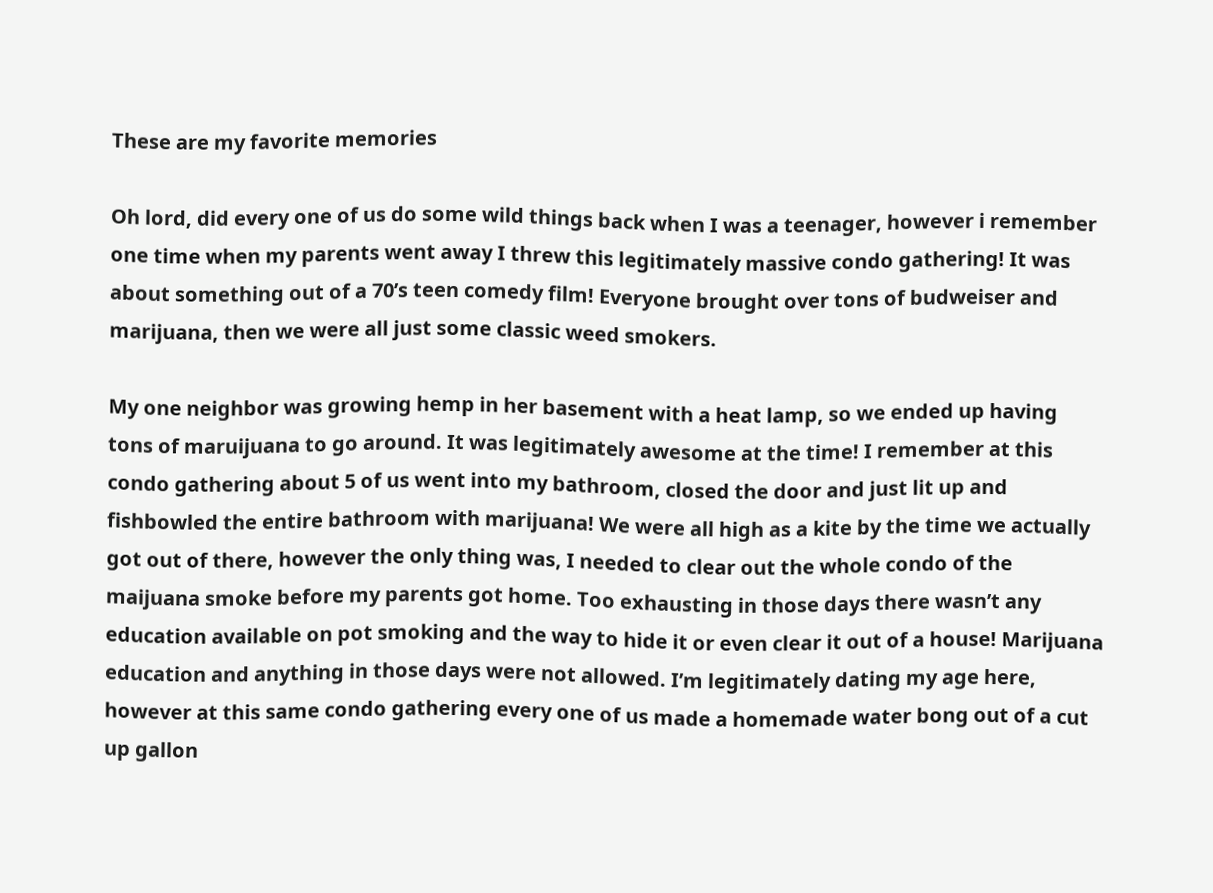These are my favorite memories

Oh lord, did every one of us do some wild things back when I was a teenager, however i remember one time when my parents went away I threw this legitimately massive condo gathering! It was about something out of a 70’s teen comedy film! Everyone brought over tons of budweiser and marijuana, then we were all just some classic weed smokers.

My one neighbor was growing hemp in her basement with a heat lamp, so we ended up having tons of maruijuana to go around. It was legitimately awesome at the time! I remember at this condo gathering about 5 of us went into my bathroom, closed the door and just lit up and fishbowled the entire bathroom with marijuana! We were all high as a kite by the time we actually got out of there, however the only thing was, I needed to clear out the whole condo of the maijuana smoke before my parents got home. Too exhausting in those days there wasn’t any education available on pot smoking and the way to hide it or even clear it out of a house! Marijuana education and anything in those days were not allowed. I’m legitimately dating my age here, however at this same condo gathering every one of us made a homemade water bong out of a cut up gallon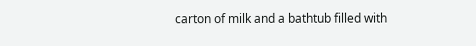carton of milk and a bathtub filled with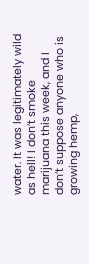water. It was legitimately wild as hell! I don’t smoke marijuana this week, and I don’t suppose anyone who is growing hemp,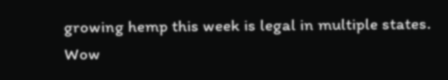growing hemp this week is legal in multiple states. Wow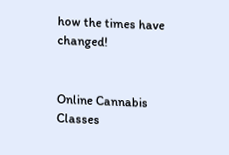how the times have changed!


Online Cannabis Classes